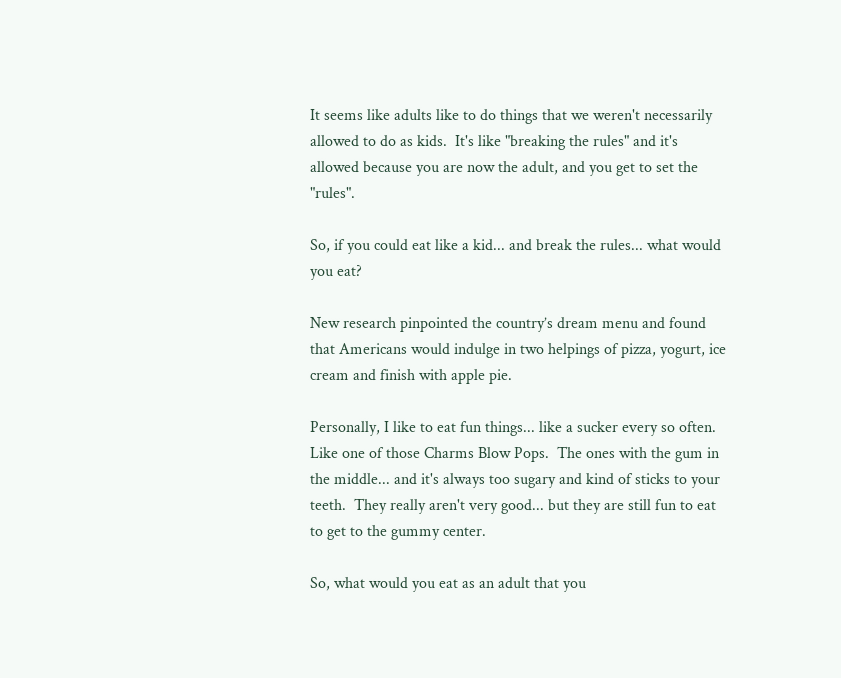It seems like adults like to do things that we weren't necessarily allowed to do as kids.  It's like "breaking the rules" and it's allowed because you are now the adult, and you get to set the "rules".

So, if you could eat like a kid... and break the rules... what would you eat?

New research pinpointed the country’s dream menu and found that Americans would indulge in two helpings of pizza, yogurt, ice cream and finish with apple pie.

Personally, I like to eat fun things... like a sucker every so often.  Like one of those Charms Blow Pops.  The ones with the gum in the middle... and it's always too sugary and kind of sticks to your teeth.  They really aren't very good... but they are still fun to eat to get to the gummy center.

So, what would you eat as an adult that you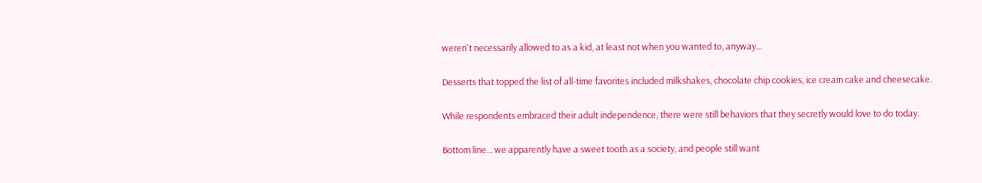weren't necessarily allowed to as a kid, at least not when you wanted to, anyway...

Desserts that topped the list of all-time favorites included milkshakes, chocolate chip cookies, ice cream cake and cheesecake.

While respondents embraced their adult independence, there were still behaviors that they secretly would love to do today.

Bottom line... we apparently have a sweet tooth as a society, and people still want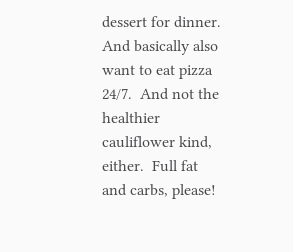dessert for dinner.  And basically also want to eat pizza 24/7.  And not the healthier cauliflower kind, either.  Full fat and carbs, please!